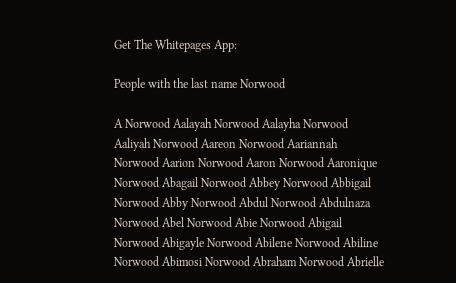Get The Whitepages App:

People with the last name Norwood

A Norwood Aalayah Norwood Aalayha Norwood Aaliyah Norwood Aareon Norwood Aariannah Norwood Aarion Norwood Aaron Norwood Aaronique Norwood Abagail Norwood Abbey Norwood Abbigail Norwood Abby Norwood Abdul Norwood Abdulnaza Norwood Abel Norwood Abie Norwood Abigail Norwood Abigayle Norwood Abilene Norwood Abiline Norwood Abimosi Norwood Abraham Norwood Abrielle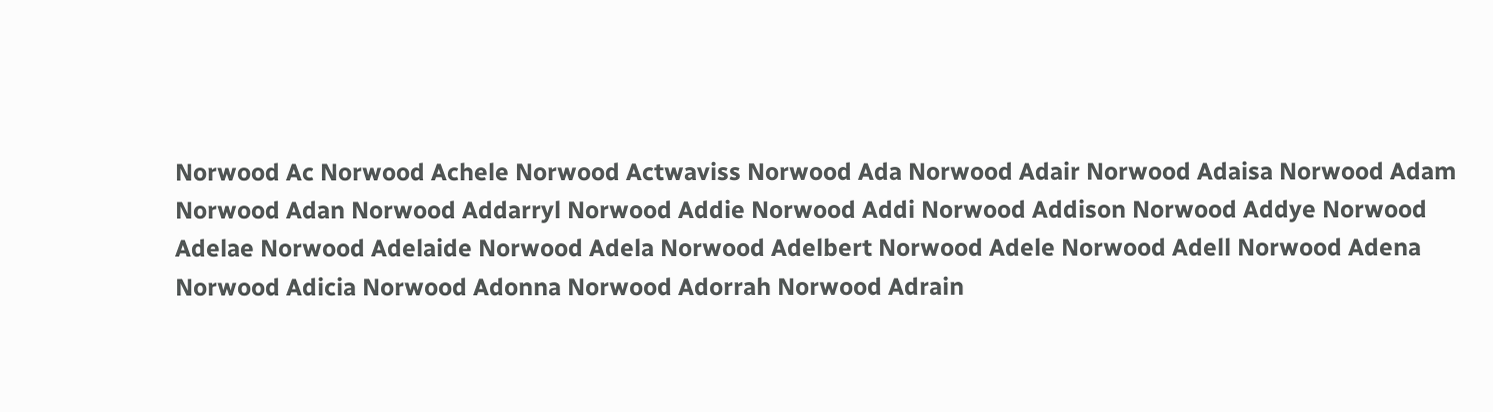Norwood Ac Norwood Achele Norwood Actwaviss Norwood Ada Norwood Adair Norwood Adaisa Norwood Adam Norwood Adan Norwood Addarryl Norwood Addie Norwood Addi Norwood Addison Norwood Addye Norwood Adelae Norwood Adelaide Norwood Adela Norwood Adelbert Norwood Adele Norwood Adell Norwood Adena Norwood Adicia Norwood Adonna Norwood Adorrah Norwood Adrain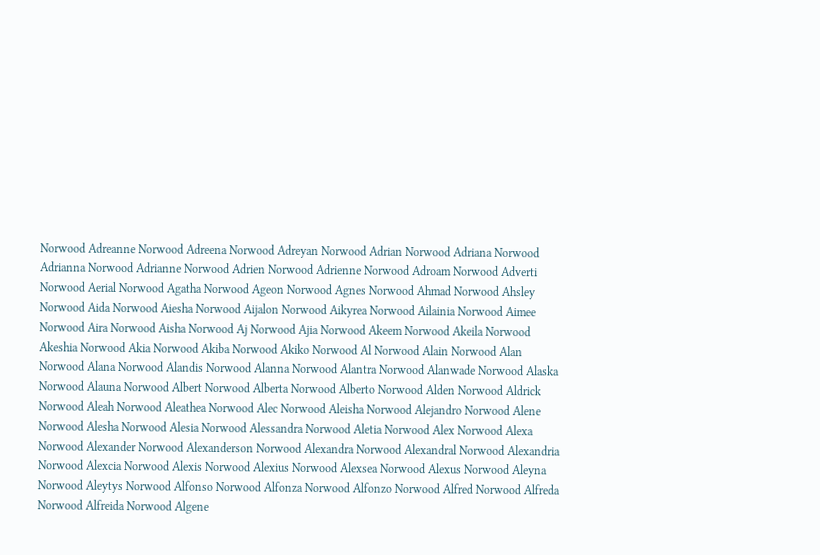Norwood Adreanne Norwood Adreena Norwood Adreyan Norwood Adrian Norwood Adriana Norwood Adrianna Norwood Adrianne Norwood Adrien Norwood Adrienne Norwood Adroam Norwood Adverti Norwood Aerial Norwood Agatha Norwood Ageon Norwood Agnes Norwood Ahmad Norwood Ahsley Norwood Aida Norwood Aiesha Norwood Aijalon Norwood Aikyrea Norwood Ailainia Norwood Aimee Norwood Aira Norwood Aisha Norwood Aj Norwood Ajia Norwood Akeem Norwood Akeila Norwood Akeshia Norwood Akia Norwood Akiba Norwood Akiko Norwood Al Norwood Alain Norwood Alan Norwood Alana Norwood Alandis Norwood Alanna Norwood Alantra Norwood Alanwade Norwood Alaska Norwood Alauna Norwood Albert Norwood Alberta Norwood Alberto Norwood Alden Norwood Aldrick Norwood Aleah Norwood Aleathea Norwood Alec Norwood Aleisha Norwood Alejandro Norwood Alene Norwood Alesha Norwood Alesia Norwood Alessandra Norwood Aletia Norwood Alex Norwood Alexa Norwood Alexander Norwood Alexanderson Norwood Alexandra Norwood Alexandral Norwood Alexandria Norwood Alexcia Norwood Alexis Norwood Alexius Norwood Alexsea Norwood Alexus Norwood Aleyna Norwood Aleytys Norwood Alfonso Norwood Alfonza Norwood Alfonzo Norwood Alfred Norwood Alfreda Norwood Alfreida Norwood Algene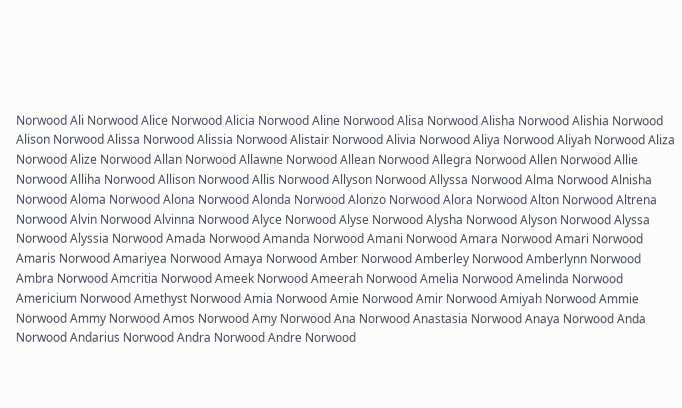Norwood Ali Norwood Alice Norwood Alicia Norwood Aline Norwood Alisa Norwood Alisha Norwood Alishia Norwood Alison Norwood Alissa Norwood Alissia Norwood Alistair Norwood Alivia Norwood Aliya Norwood Aliyah Norwood Aliza Norwood Alize Norwood Allan Norwood Allawne Norwood Allean Norwood Allegra Norwood Allen Norwood Allie Norwood Alliha Norwood Allison Norwood Allis Norwood Allyson Norwood Allyssa Norwood Alma Norwood Alnisha Norwood Aloma Norwood Alona Norwood Alonda Norwood Alonzo Norwood Alora Norwood Alton Norwood Altrena Norwood Alvin Norwood Alvinna Norwood Alyce Norwood Alyse Norwood Alysha Norwood Alyson Norwood Alyssa Norwood Alyssia Norwood Amada Norwood Amanda Norwood Amani Norwood Amara Norwood Amari Norwood Amaris Norwood Amariyea Norwood Amaya Norwood Amber Norwood Amberley Norwood Amberlynn Norwood Ambra Norwood Amcritia Norwood Ameek Norwood Ameerah Norwood Amelia Norwood Amelinda Norwood Americium Norwood Amethyst Norwood Amia Norwood Amie Norwood Amir Norwood Amiyah Norwood Ammie Norwood Ammy Norwood Amos Norwood Amy Norwood Ana Norwood Anastasia Norwood Anaya Norwood Anda Norwood Andarius Norwood Andra Norwood Andre Norwood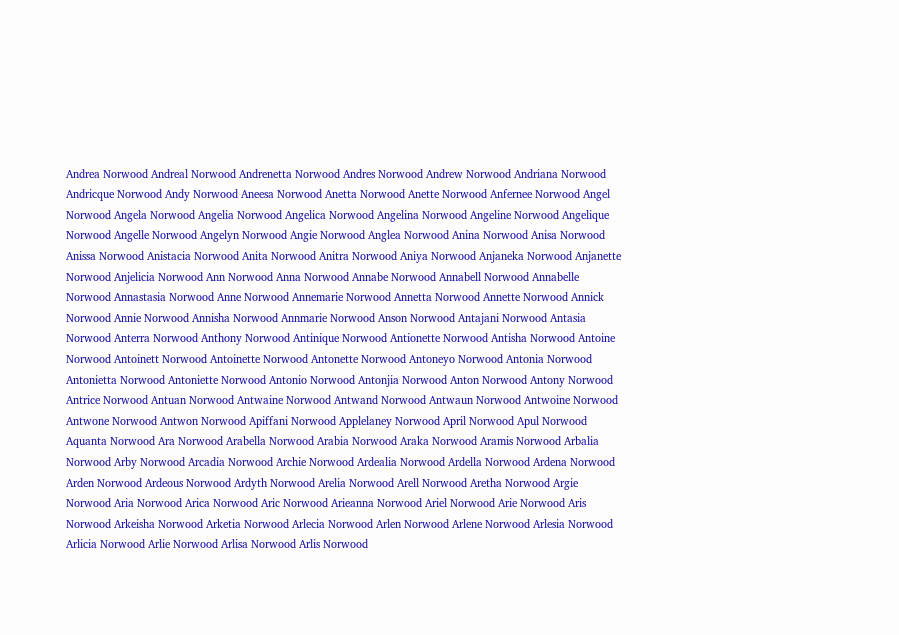Andrea Norwood Andreal Norwood Andrenetta Norwood Andres Norwood Andrew Norwood Andriana Norwood Andricque Norwood Andy Norwood Aneesa Norwood Anetta Norwood Anette Norwood Anfernee Norwood Angel Norwood Angela Norwood Angelia Norwood Angelica Norwood Angelina Norwood Angeline Norwood Angelique Norwood Angelle Norwood Angelyn Norwood Angie Norwood Anglea Norwood Anina Norwood Anisa Norwood Anissa Norwood Anistacia Norwood Anita Norwood Anitra Norwood Aniya Norwood Anjaneka Norwood Anjanette Norwood Anjelicia Norwood Ann Norwood Anna Norwood Annabe Norwood Annabell Norwood Annabelle Norwood Annastasia Norwood Anne Norwood Annemarie Norwood Annetta Norwood Annette Norwood Annick Norwood Annie Norwood Annisha Norwood Annmarie Norwood Anson Norwood Antajani Norwood Antasia Norwood Anterra Norwood Anthony Norwood Antinique Norwood Antionette Norwood Antisha Norwood Antoine Norwood Antoinett Norwood Antoinette Norwood Antonette Norwood Antoneyo Norwood Antonia Norwood Antonietta Norwood Antoniette Norwood Antonio Norwood Antonjia Norwood Anton Norwood Antony Norwood Antrice Norwood Antuan Norwood Antwaine Norwood Antwand Norwood Antwaun Norwood Antwoine Norwood Antwone Norwood Antwon Norwood Apiffani Norwood Applelaney Norwood April Norwood Apul Norwood Aquanta Norwood Ara Norwood Arabella Norwood Arabia Norwood Araka Norwood Aramis Norwood Arbalia Norwood Arby Norwood Arcadia Norwood Archie Norwood Ardealia Norwood Ardella Norwood Ardena Norwood Arden Norwood Ardeous Norwood Ardyth Norwood Arelia Norwood Arell Norwood Aretha Norwood Argie Norwood Aria Norwood Arica Norwood Aric Norwood Arieanna Norwood Ariel Norwood Arie Norwood Aris Norwood Arkeisha Norwood Arketia Norwood Arlecia Norwood Arlen Norwood Arlene Norwood Arlesia Norwood Arlicia Norwood Arlie Norwood Arlisa Norwood Arlis Norwood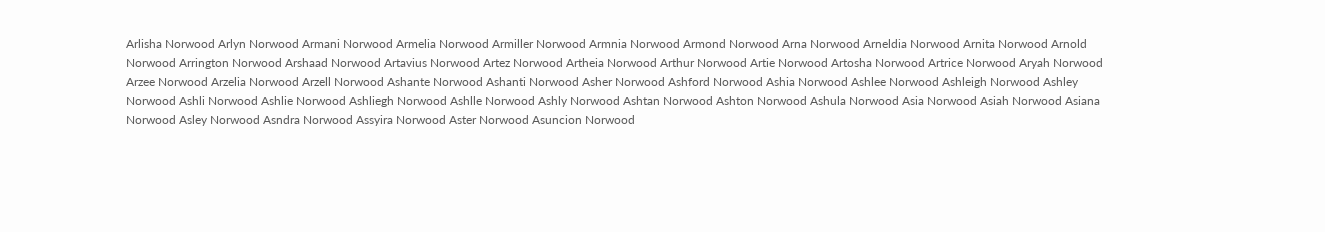Arlisha Norwood Arlyn Norwood Armani Norwood Armelia Norwood Armiller Norwood Armnia Norwood Armond Norwood Arna Norwood Arneldia Norwood Arnita Norwood Arnold Norwood Arrington Norwood Arshaad Norwood Artavius Norwood Artez Norwood Artheia Norwood Arthur Norwood Artie Norwood Artosha Norwood Artrice Norwood Aryah Norwood Arzee Norwood Arzelia Norwood Arzell Norwood Ashante Norwood Ashanti Norwood Asher Norwood Ashford Norwood Ashia Norwood Ashlee Norwood Ashleigh Norwood Ashley Norwood Ashli Norwood Ashlie Norwood Ashliegh Norwood Ashlle Norwood Ashly Norwood Ashtan Norwood Ashton Norwood Ashula Norwood Asia Norwood Asiah Norwood Asiana Norwood Asley Norwood Asndra Norwood Assyira Norwood Aster Norwood Asuncion Norwood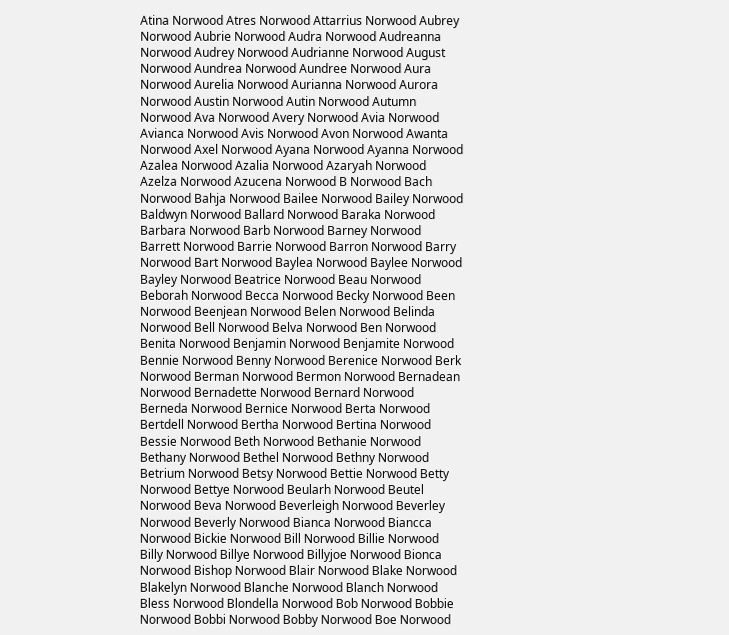Atina Norwood Atres Norwood Attarrius Norwood Aubrey Norwood Aubrie Norwood Audra Norwood Audreanna Norwood Audrey Norwood Audrianne Norwood August Norwood Aundrea Norwood Aundree Norwood Aura Norwood Aurelia Norwood Aurianna Norwood Aurora Norwood Austin Norwood Autin Norwood Autumn Norwood Ava Norwood Avery Norwood Avia Norwood Avianca Norwood Avis Norwood Avon Norwood Awanta Norwood Axel Norwood Ayana Norwood Ayanna Norwood Azalea Norwood Azalia Norwood Azaryah Norwood Azelza Norwood Azucena Norwood B Norwood Bach Norwood Bahja Norwood Bailee Norwood Bailey Norwood Baldwyn Norwood Ballard Norwood Baraka Norwood Barbara Norwood Barb Norwood Barney Norwood Barrett Norwood Barrie Norwood Barron Norwood Barry Norwood Bart Norwood Baylea Norwood Baylee Norwood Bayley Norwood Beatrice Norwood Beau Norwood Beborah Norwood Becca Norwood Becky Norwood Been Norwood Beenjean Norwood Belen Norwood Belinda Norwood Bell Norwood Belva Norwood Ben Norwood Benita Norwood Benjamin Norwood Benjamite Norwood Bennie Norwood Benny Norwood Berenice Norwood Berk Norwood Berman Norwood Bermon Norwood Bernadean Norwood Bernadette Norwood Bernard Norwood Berneda Norwood Bernice Norwood Berta Norwood Bertdell Norwood Bertha Norwood Bertina Norwood Bessie Norwood Beth Norwood Bethanie Norwood Bethany Norwood Bethel Norwood Bethny Norwood Betrium Norwood Betsy Norwood Bettie Norwood Betty Norwood Bettye Norwood Beularh Norwood Beutel Norwood Beva Norwood Beverleigh Norwood Beverley Norwood Beverly Norwood Bianca Norwood Biancca Norwood Bickie Norwood Bill Norwood Billie Norwood Billy Norwood Billye Norwood Billyjoe Norwood Bionca Norwood Bishop Norwood Blair Norwood Blake Norwood Blakelyn Norwood Blanche Norwood Blanch Norwood Bless Norwood Blondella Norwood Bob Norwood Bobbie Norwood Bobbi Norwood Bobby Norwood Boe Norwood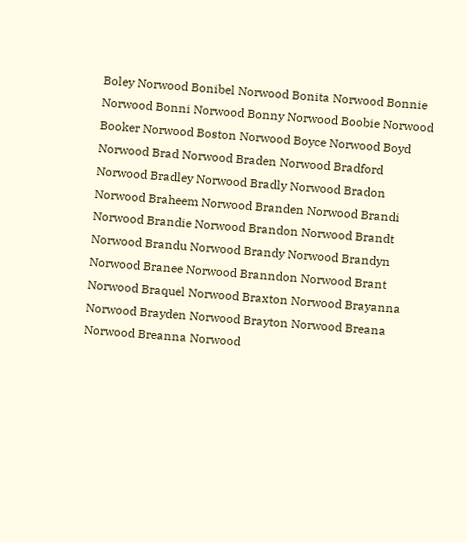Boley Norwood Bonibel Norwood Bonita Norwood Bonnie Norwood Bonni Norwood Bonny Norwood Boobie Norwood Booker Norwood Boston Norwood Boyce Norwood Boyd Norwood Brad Norwood Braden Norwood Bradford Norwood Bradley Norwood Bradly Norwood Bradon Norwood Braheem Norwood Branden Norwood Brandi Norwood Brandie Norwood Brandon Norwood Brandt Norwood Brandu Norwood Brandy Norwood Brandyn Norwood Branee Norwood Branndon Norwood Brant Norwood Braquel Norwood Braxton Norwood Brayanna Norwood Brayden Norwood Brayton Norwood Breana Norwood Breanna Norwood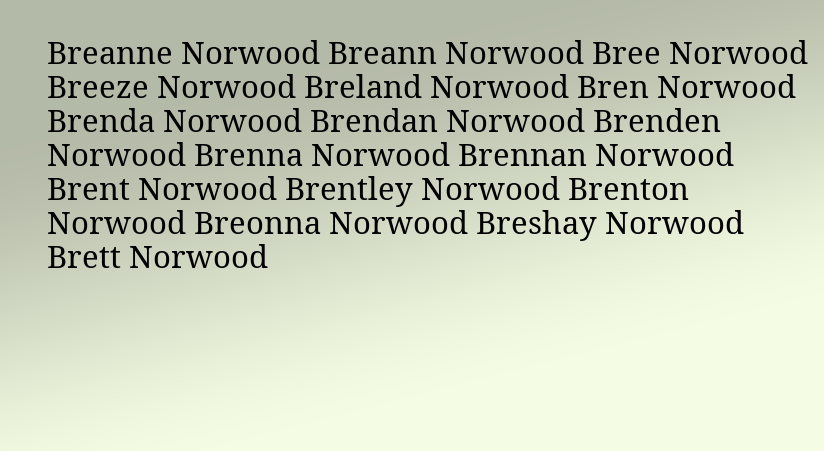Breanne Norwood Breann Norwood Bree Norwood Breeze Norwood Breland Norwood Bren Norwood Brenda Norwood Brendan Norwood Brenden Norwood Brenna Norwood Brennan Norwood Brent Norwood Brentley Norwood Brenton Norwood Breonna Norwood Breshay Norwood Brett Norwood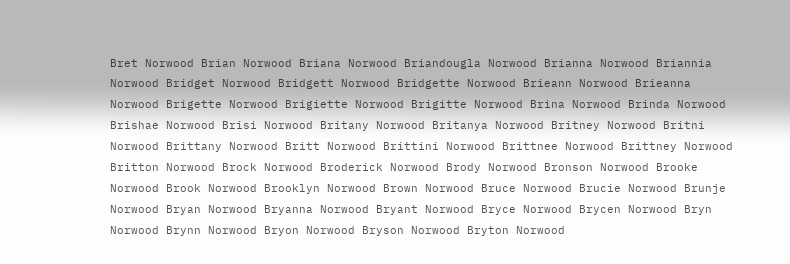Bret Norwood Brian Norwood Briana Norwood Briandougla Norwood Brianna Norwood Briannia Norwood Bridget Norwood Bridgett Norwood Bridgette Norwood Brieann Norwood Brieanna Norwood Brigette Norwood Brigiette Norwood Brigitte Norwood Brina Norwood Brinda Norwood Brishae Norwood Brisi Norwood Britany Norwood Britanya Norwood Britney Norwood Britni Norwood Brittany Norwood Britt Norwood Brittini Norwood Brittnee Norwood Brittney Norwood Britton Norwood Brock Norwood Broderick Norwood Brody Norwood Bronson Norwood Brooke Norwood Brook Norwood Brooklyn Norwood Brown Norwood Bruce Norwood Brucie Norwood Brunje Norwood Bryan Norwood Bryanna Norwood Bryant Norwood Bryce Norwood Brycen Norwood Bryn Norwood Brynn Norwood Bryon Norwood Bryson Norwood Bryton Norwood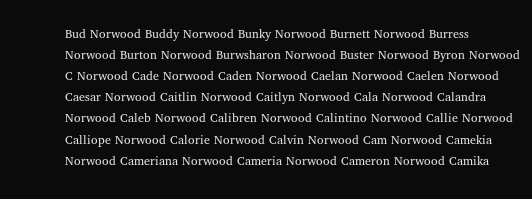Bud Norwood Buddy Norwood Bunky Norwood Burnett Norwood Burress Norwood Burton Norwood Burwsharon Norwood Buster Norwood Byron Norwood C Norwood Cade Norwood Caden Norwood Caelan Norwood Caelen Norwood Caesar Norwood Caitlin Norwood Caitlyn Norwood Cala Norwood Calandra Norwood Caleb Norwood Calibren Norwood Calintino Norwood Callie Norwood Calliope Norwood Calorie Norwood Calvin Norwood Cam Norwood Camekia Norwood Cameriana Norwood Cameria Norwood Cameron Norwood Camika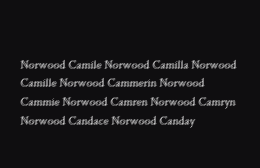Norwood Camile Norwood Camilla Norwood Camille Norwood Cammerin Norwood Cammie Norwood Camren Norwood Camryn Norwood Candace Norwood Canday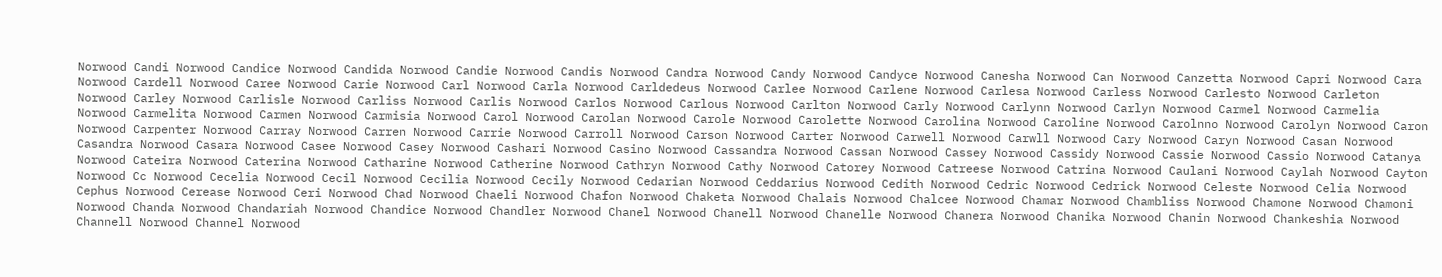Norwood Candi Norwood Candice Norwood Candida Norwood Candie Norwood Candis Norwood Candra Norwood Candy Norwood Candyce Norwood Canesha Norwood Can Norwood Canzetta Norwood Capri Norwood Cara Norwood Cardell Norwood Caree Norwood Carie Norwood Carl Norwood Carla Norwood Carldedeus Norwood Carlee Norwood Carlene Norwood Carlesa Norwood Carless Norwood Carlesto Norwood Carleton Norwood Carley Norwood Carlisle Norwood Carliss Norwood Carlis Norwood Carlos Norwood Carlous Norwood Carlton Norwood Carly Norwood Carlynn Norwood Carlyn Norwood Carmel Norwood Carmelia Norwood Carmelita Norwood Carmen Norwood Carmisia Norwood Carol Norwood Carolan Norwood Carole Norwood Carolette Norwood Carolina Norwood Caroline Norwood Carolnno Norwood Carolyn Norwood Caron Norwood Carpenter Norwood Carray Norwood Carren Norwood Carrie Norwood Carroll Norwood Carson Norwood Carter Norwood Carwell Norwood Carwll Norwood Cary Norwood Caryn Norwood Casan Norwood Casandra Norwood Casara Norwood Casee Norwood Casey Norwood Cashari Norwood Casino Norwood Cassandra Norwood Cassan Norwood Cassey Norwood Cassidy Norwood Cassie Norwood Cassio Norwood Catanya Norwood Cateira Norwood Caterina Norwood Catharine Norwood Catherine Norwood Cathryn Norwood Cathy Norwood Catorey Norwood Catreese Norwood Catrina Norwood Caulani Norwood Caylah Norwood Cayton Norwood Cc Norwood Cecelia Norwood Cecil Norwood Cecilia Norwood Cecily Norwood Cedarian Norwood Ceddarius Norwood Cedith Norwood Cedric Norwood Cedrick Norwood Celeste Norwood Celia Norwood Cephus Norwood Cerease Norwood Ceri Norwood Chad Norwood Chaeli Norwood Chafon Norwood Chaketa Norwood Chalais Norwood Chalcee Norwood Chamar Norwood Chambliss Norwood Chamone Norwood Chamoni Norwood Chanda Norwood Chandariah Norwood Chandice Norwood Chandler Norwood Chanel Norwood Chanell Norwood Chanelle Norwood Chanera Norwood Chanika Norwood Chanin Norwood Chankeshia Norwood Channell Norwood Channel Norwood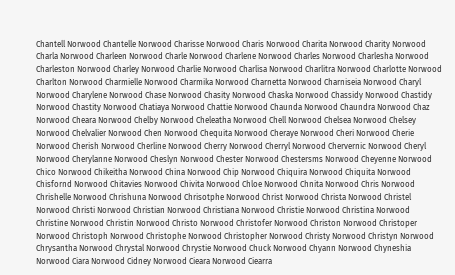Chantell Norwood Chantelle Norwood Charisse Norwood Charis Norwood Charita Norwood Charity Norwood Charla Norwood Charleen Norwood Charle Norwood Charlene Norwood Charles Norwood Charlesha Norwood Charleston Norwood Charley Norwood Charlie Norwood Charlisa Norwood Charlitra Norwood Charlotte Norwood Charlton Norwood Charmielle Norwood Charmika Norwood Charnetta Norwood Charniseia Norwood Charyl Norwood Charylene Norwood Chase Norwood Chasity Norwood Chaska Norwood Chassidy Norwood Chastidy Norwood Chastity Norwood Chatiaya Norwood Chattie Norwood Chaunda Norwood Chaundra Norwood Chaz Norwood Cheara Norwood Chelby Norwood Cheleatha Norwood Chell Norwood Chelsea Norwood Chelsey Norwood Chelvalier Norwood Chen Norwood Chequita Norwood Cheraye Norwood Cheri Norwood Cherie Norwood Cherish Norwood Cherline Norwood Cherry Norwood Cherryl Norwood Chervernic Norwood Cheryl Norwood Cherylanne Norwood Cheslyn Norwood Chester Norwood Chestersms Norwood Cheyenne Norwood Chico Norwood Chikeitha Norwood China Norwood Chip Norwood Chiquira Norwood Chiquita Norwood Chisfornd Norwood Chitavies Norwood Chivita Norwood Chloe Norwood Chnita Norwood Chris Norwood Chrishelle Norwood Chrishuna Norwood Chrisotphe Norwood Christ Norwood Christa Norwood Christel Norwood Christi Norwood Christian Norwood Christiana Norwood Christie Norwood Christina Norwood Christine Norwood Christin Norwood Christo Norwood Christofer Norwood Christon Norwood Christoper Norwood Christoph Norwood Christophe Norwood Christopher Norwood Christy Norwood Christyn Norwood Chrysantha Norwood Chrystal Norwood Chrystie Norwood Chuck Norwood Chyann Norwood Chyneshia Norwood Ciara Norwood Cidney Norwood Cieara Norwood Ciearra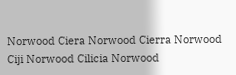Norwood Ciera Norwood Cierra Norwood Ciji Norwood Cilicia Norwood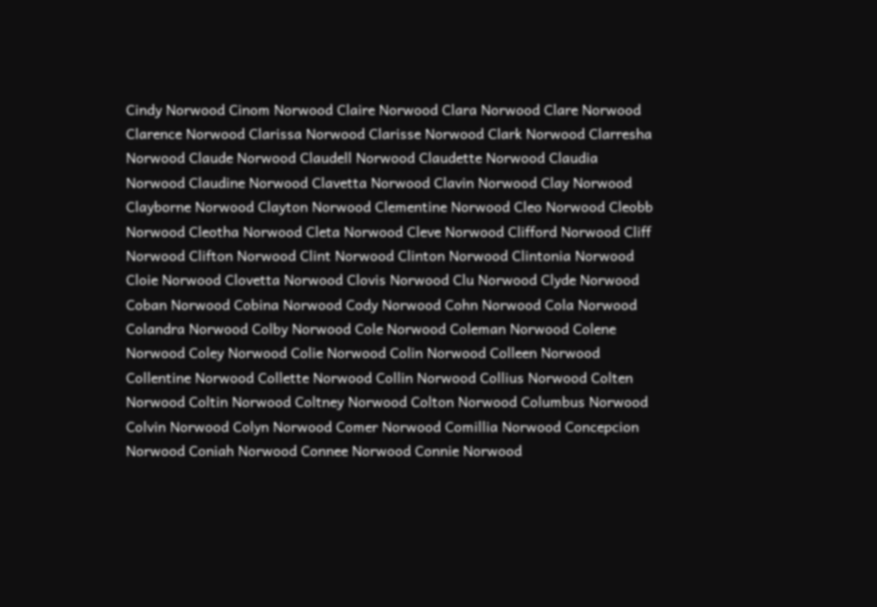Cindy Norwood Cinom Norwood Claire Norwood Clara Norwood Clare Norwood Clarence Norwood Clarissa Norwood Clarisse Norwood Clark Norwood Clarresha Norwood Claude Norwood Claudell Norwood Claudette Norwood Claudia Norwood Claudine Norwood Clavetta Norwood Clavin Norwood Clay Norwood Clayborne Norwood Clayton Norwood Clementine Norwood Cleo Norwood Cleobb Norwood Cleotha Norwood Cleta Norwood Cleve Norwood Clifford Norwood Cliff Norwood Clifton Norwood Clint Norwood Clinton Norwood Clintonia Norwood Cloie Norwood Clovetta Norwood Clovis Norwood Clu Norwood Clyde Norwood Coban Norwood Cobina Norwood Cody Norwood Cohn Norwood Cola Norwood Colandra Norwood Colby Norwood Cole Norwood Coleman Norwood Colene Norwood Coley Norwood Colie Norwood Colin Norwood Colleen Norwood Collentine Norwood Collette Norwood Collin Norwood Collius Norwood Colten Norwood Coltin Norwood Coltney Norwood Colton Norwood Columbus Norwood Colvin Norwood Colyn Norwood Comer Norwood Comillia Norwood Concepcion Norwood Coniah Norwood Connee Norwood Connie Norwood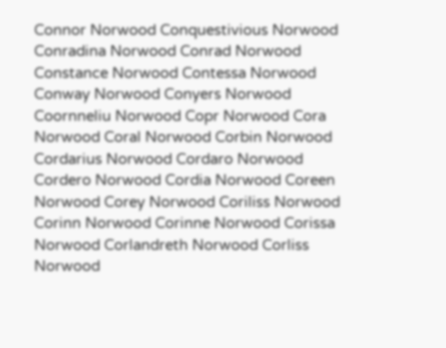Connor Norwood Conquestivious Norwood Conradina Norwood Conrad Norwood Constance Norwood Contessa Norwood Conway Norwood Conyers Norwood Coornneliu Norwood Copr Norwood Cora Norwood Coral Norwood Corbin Norwood Cordarius Norwood Cordaro Norwood Cordero Norwood Cordia Norwood Coreen Norwood Corey Norwood Coriliss Norwood Corinn Norwood Corinne Norwood Corissa Norwood Corlandreth Norwood Corliss Norwood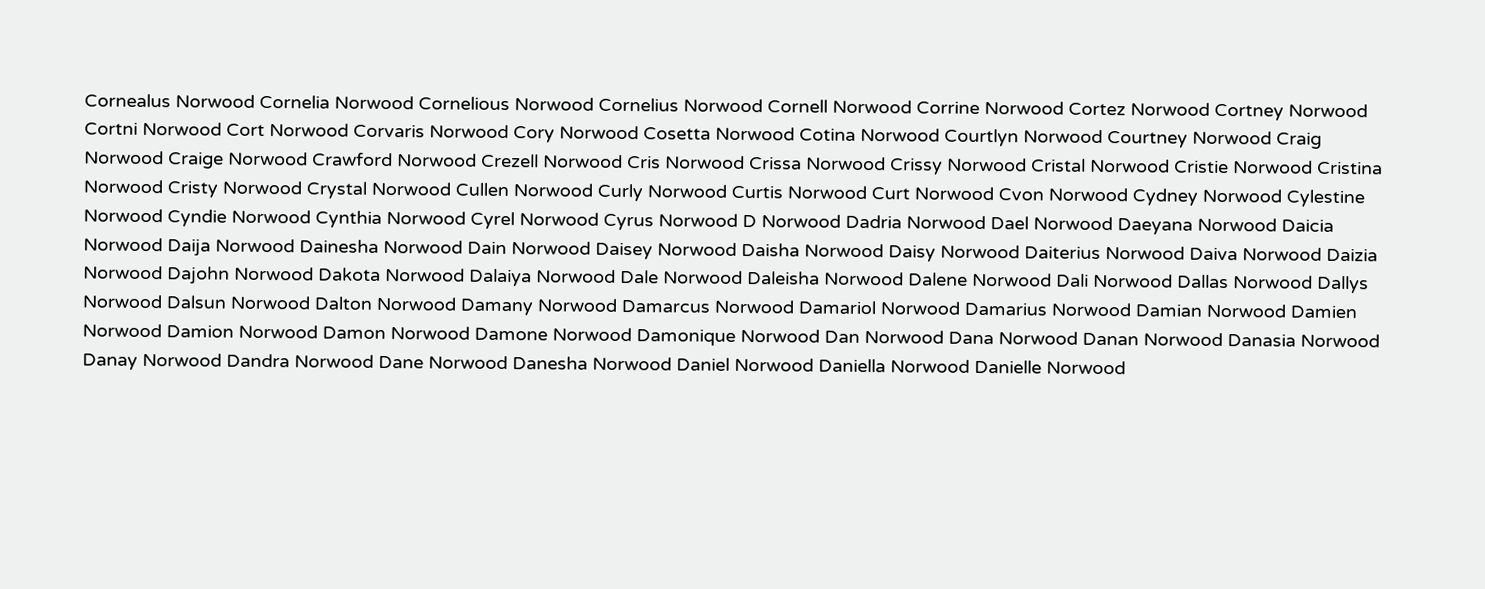Cornealus Norwood Cornelia Norwood Cornelious Norwood Cornelius Norwood Cornell Norwood Corrine Norwood Cortez Norwood Cortney Norwood Cortni Norwood Cort Norwood Corvaris Norwood Cory Norwood Cosetta Norwood Cotina Norwood Courtlyn Norwood Courtney Norwood Craig Norwood Craige Norwood Crawford Norwood Crezell Norwood Cris Norwood Crissa Norwood Crissy Norwood Cristal Norwood Cristie Norwood Cristina Norwood Cristy Norwood Crystal Norwood Cullen Norwood Curly Norwood Curtis Norwood Curt Norwood Cvon Norwood Cydney Norwood Cylestine Norwood Cyndie Norwood Cynthia Norwood Cyrel Norwood Cyrus Norwood D Norwood Dadria Norwood Dael Norwood Daeyana Norwood Daicia Norwood Daija Norwood Dainesha Norwood Dain Norwood Daisey Norwood Daisha Norwood Daisy Norwood Daiterius Norwood Daiva Norwood Daizia Norwood Dajohn Norwood Dakota Norwood Dalaiya Norwood Dale Norwood Daleisha Norwood Dalene Norwood Dali Norwood Dallas Norwood Dallys Norwood Dalsun Norwood Dalton Norwood Damany Norwood Damarcus Norwood Damariol Norwood Damarius Norwood Damian Norwood Damien Norwood Damion Norwood Damon Norwood Damone Norwood Damonique Norwood Dan Norwood Dana Norwood Danan Norwood Danasia Norwood Danay Norwood Dandra Norwood Dane Norwood Danesha Norwood Daniel Norwood Daniella Norwood Danielle Norwood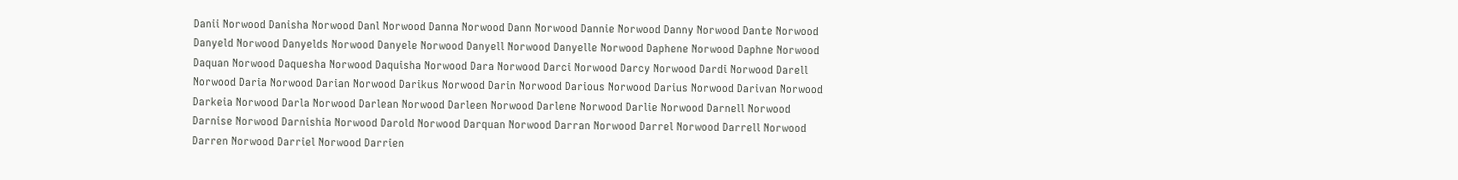Danii Norwood Danisha Norwood Danl Norwood Danna Norwood Dann Norwood Dannie Norwood Danny Norwood Dante Norwood Danyeld Norwood Danyelds Norwood Danyele Norwood Danyell Norwood Danyelle Norwood Daphene Norwood Daphne Norwood Daquan Norwood Daquesha Norwood Daquisha Norwood Dara Norwood Darci Norwood Darcy Norwood Dardi Norwood Darell Norwood Daria Norwood Darian Norwood Darikus Norwood Darin Norwood Darious Norwood Darius Norwood Darivan Norwood Darkeia Norwood Darla Norwood Darlean Norwood Darleen Norwood Darlene Norwood Darlie Norwood Darnell Norwood Darnise Norwood Darnishia Norwood Darold Norwood Darquan Norwood Darran Norwood Darrel Norwood Darrell Norwood Darren Norwood Darriel Norwood Darrien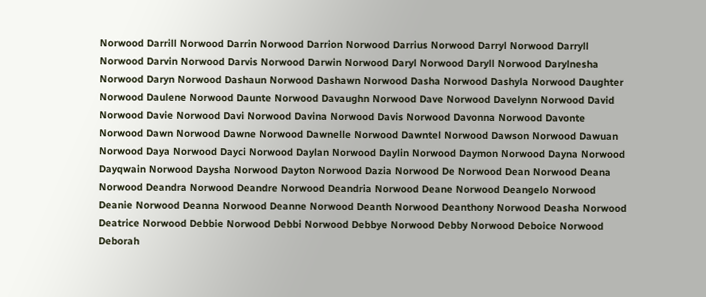Norwood Darrill Norwood Darrin Norwood Darrion Norwood Darrius Norwood Darryl Norwood Darryll Norwood Darvin Norwood Darvis Norwood Darwin Norwood Daryl Norwood Daryll Norwood Darylnesha Norwood Daryn Norwood Dashaun Norwood Dashawn Norwood Dasha Norwood Dashyla Norwood Daughter Norwood Daulene Norwood Daunte Norwood Davaughn Norwood Dave Norwood Davelynn Norwood David Norwood Davie Norwood Davi Norwood Davina Norwood Davis Norwood Davonna Norwood Davonte Norwood Dawn Norwood Dawne Norwood Dawnelle Norwood Dawntel Norwood Dawson Norwood Dawuan Norwood Daya Norwood Dayci Norwood Daylan Norwood Daylin Norwood Daymon Norwood Dayna Norwood Dayqwain Norwood Daysha Norwood Dayton Norwood Dazia Norwood De Norwood Dean Norwood Deana Norwood Deandra Norwood Deandre Norwood Deandria Norwood Deane Norwood Deangelo Norwood Deanie Norwood Deanna Norwood Deanne Norwood Deanth Norwood Deanthony Norwood Deasha Norwood Deatrice Norwood Debbie Norwood Debbi Norwood Debbye Norwood Debby Norwood Deboice Norwood Deborah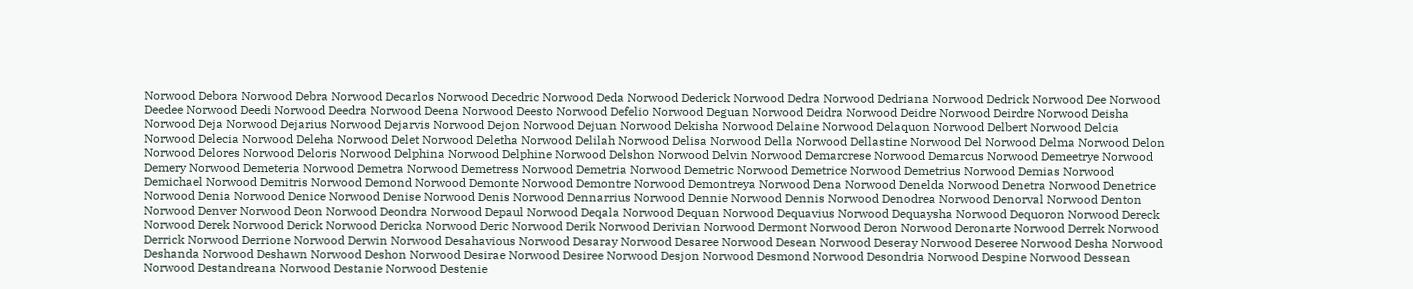Norwood Debora Norwood Debra Norwood Decarlos Norwood Decedric Norwood Deda Norwood Dederick Norwood Dedra Norwood Dedriana Norwood Dedrick Norwood Dee Norwood Deedee Norwood Deedi Norwood Deedra Norwood Deena Norwood Deesto Norwood Defelio Norwood Deguan Norwood Deidra Norwood Deidre Norwood Deirdre Norwood Deisha Norwood Deja Norwood Dejarius Norwood Dejarvis Norwood Dejon Norwood Dejuan Norwood Dekisha Norwood Delaine Norwood Delaquon Norwood Delbert Norwood Delcia Norwood Delecia Norwood Deleha Norwood Delet Norwood Deletha Norwood Delilah Norwood Delisa Norwood Della Norwood Dellastine Norwood Del Norwood Delma Norwood Delon Norwood Delores Norwood Deloris Norwood Delphina Norwood Delphine Norwood Delshon Norwood Delvin Norwood Demarcrese Norwood Demarcus Norwood Demeetrye Norwood Demery Norwood Demeteria Norwood Demetra Norwood Demetress Norwood Demetria Norwood Demetric Norwood Demetrice Norwood Demetrius Norwood Demias Norwood Demichael Norwood Demitris Norwood Demond Norwood Demonte Norwood Demontre Norwood Demontreya Norwood Dena Norwood Denelda Norwood Denetra Norwood Denetrice Norwood Denia Norwood Denice Norwood Denise Norwood Denis Norwood Dennarrius Norwood Dennie Norwood Dennis Norwood Denodrea Norwood Denorval Norwood Denton Norwood Denver Norwood Deon Norwood Deondra Norwood Depaul Norwood Deqala Norwood Dequan Norwood Dequavius Norwood Dequaysha Norwood Dequoron Norwood Dereck Norwood Derek Norwood Derick Norwood Dericka Norwood Deric Norwood Derik Norwood Derivian Norwood Dermont Norwood Deron Norwood Deronarte Norwood Derrek Norwood Derrick Norwood Derrione Norwood Derwin Norwood Desahavious Norwood Desaray Norwood Desaree Norwood Desean Norwood Deseray Norwood Deseree Norwood Desha Norwood Deshanda Norwood Deshawn Norwood Deshon Norwood Desirae Norwood Desiree Norwood Desjon Norwood Desmond Norwood Desondria Norwood Despine Norwood Dessean Norwood Destandreana Norwood Destanie Norwood Destenie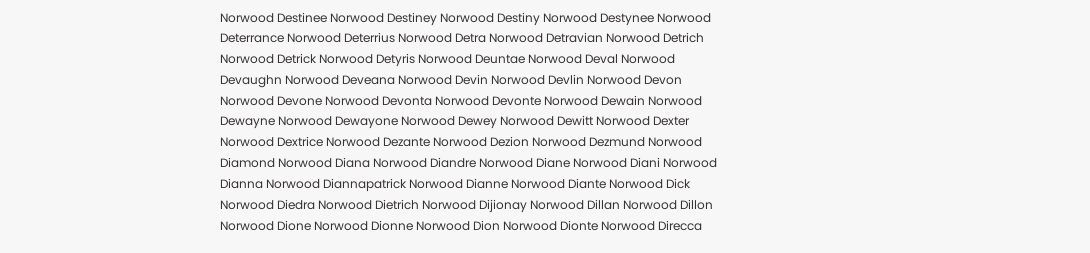Norwood Destinee Norwood Destiney Norwood Destiny Norwood Destynee Norwood Deterrance Norwood Deterrius Norwood Detra Norwood Detravian Norwood Detrich Norwood Detrick Norwood Detyris Norwood Deuntae Norwood Deval Norwood Devaughn Norwood Deveana Norwood Devin Norwood Devlin Norwood Devon Norwood Devone Norwood Devonta Norwood Devonte Norwood Dewain Norwood Dewayne Norwood Dewayone Norwood Dewey Norwood Dewitt Norwood Dexter Norwood Dextrice Norwood Dezante Norwood Dezion Norwood Dezmund Norwood Diamond Norwood Diana Norwood Diandre Norwood Diane Norwood Diani Norwood Dianna Norwood Diannapatrick Norwood Dianne Norwood Diante Norwood Dick Norwood Diedra Norwood Dietrich Norwood Dijionay Norwood Dillan Norwood Dillon Norwood Dione Norwood Dionne Norwood Dion Norwood Dionte Norwood Direcca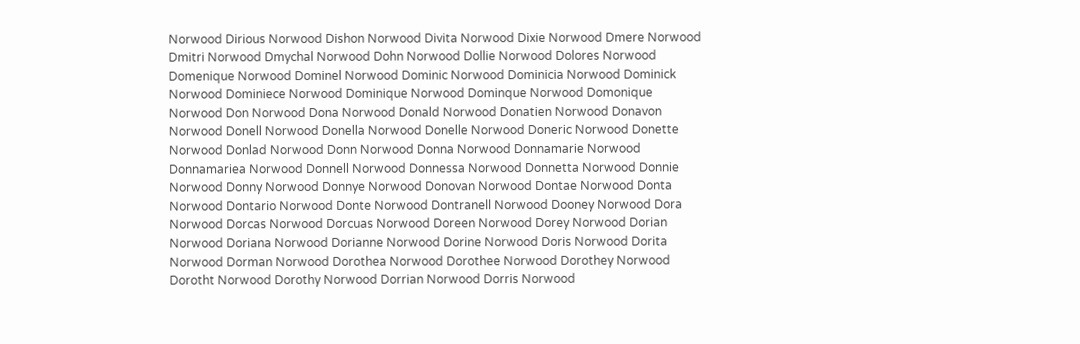Norwood Dirious Norwood Dishon Norwood Divita Norwood Dixie Norwood Dmere Norwood Dmitri Norwood Dmychal Norwood Dohn Norwood Dollie Norwood Dolores Norwood Domenique Norwood Dominel Norwood Dominic Norwood Dominicia Norwood Dominick Norwood Dominiece Norwood Dominique Norwood Dominque Norwood Domonique Norwood Don Norwood Dona Norwood Donald Norwood Donatien Norwood Donavon Norwood Donell Norwood Donella Norwood Donelle Norwood Doneric Norwood Donette Norwood Donlad Norwood Donn Norwood Donna Norwood Donnamarie Norwood Donnamariea Norwood Donnell Norwood Donnessa Norwood Donnetta Norwood Donnie Norwood Donny Norwood Donnye Norwood Donovan Norwood Dontae Norwood Donta Norwood Dontario Norwood Donte Norwood Dontranell Norwood Dooney Norwood Dora Norwood Dorcas Norwood Dorcuas Norwood Doreen Norwood Dorey Norwood Dorian Norwood Doriana Norwood Dorianne Norwood Dorine Norwood Doris Norwood Dorita Norwood Dorman Norwood Dorothea Norwood Dorothee Norwood Dorothey Norwood Dorotht Norwood Dorothy Norwood Dorrian Norwood Dorris Norwood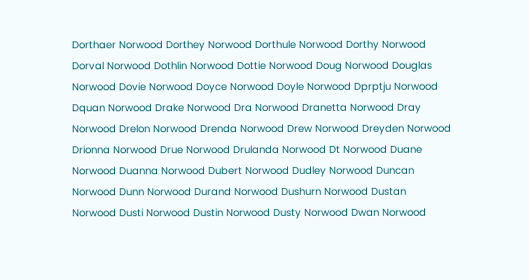Dorthaer Norwood Dorthey Norwood Dorthule Norwood Dorthy Norwood Dorval Norwood Dothlin Norwood Dottie Norwood Doug Norwood Douglas Norwood Dovie Norwood Doyce Norwood Doyle Norwood Dprptju Norwood Dquan Norwood Drake Norwood Dra Norwood Dranetta Norwood Dray Norwood Drelon Norwood Drenda Norwood Drew Norwood Dreyden Norwood Drionna Norwood Drue Norwood Drulanda Norwood Dt Norwood Duane Norwood Duanna Norwood Dubert Norwood Dudley Norwood Duncan Norwood Dunn Norwood Durand Norwood Dushurn Norwood Dustan Norwood Dusti Norwood Dustin Norwood Dusty Norwood Dwan Norwood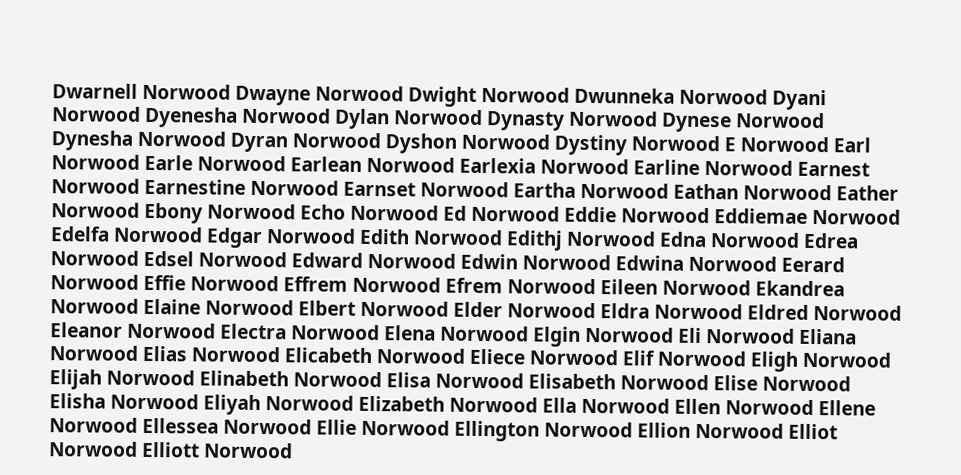Dwarnell Norwood Dwayne Norwood Dwight Norwood Dwunneka Norwood Dyani Norwood Dyenesha Norwood Dylan Norwood Dynasty Norwood Dynese Norwood Dynesha Norwood Dyran Norwood Dyshon Norwood Dystiny Norwood E Norwood Earl Norwood Earle Norwood Earlean Norwood Earlexia Norwood Earline Norwood Earnest Norwood Earnestine Norwood Earnset Norwood Eartha Norwood Eathan Norwood Eather Norwood Ebony Norwood Echo Norwood Ed Norwood Eddie Norwood Eddiemae Norwood Edelfa Norwood Edgar Norwood Edith Norwood Edithj Norwood Edna Norwood Edrea Norwood Edsel Norwood Edward Norwood Edwin Norwood Edwina Norwood Eerard Norwood Effie Norwood Effrem Norwood Efrem Norwood Eileen Norwood Ekandrea Norwood Elaine Norwood Elbert Norwood Elder Norwood Eldra Norwood Eldred Norwood Eleanor Norwood Electra Norwood Elena Norwood Elgin Norwood Eli Norwood Eliana Norwood Elias Norwood Elicabeth Norwood Eliece Norwood Elif Norwood Eligh Norwood Elijah Norwood Elinabeth Norwood Elisa Norwood Elisabeth Norwood Elise Norwood Elisha Norwood Eliyah Norwood Elizabeth Norwood Ella Norwood Ellen Norwood Ellene Norwood Ellessea Norwood Ellie Norwood Ellington Norwood Ellion Norwood Elliot Norwood Elliott Norwood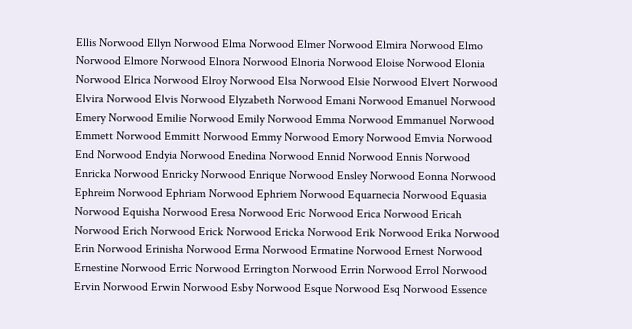Ellis Norwood Ellyn Norwood Elma Norwood Elmer Norwood Elmira Norwood Elmo Norwood Elmore Norwood Elnora Norwood Elnoria Norwood Eloise Norwood Elonia Norwood Elrica Norwood Elroy Norwood Elsa Norwood Elsie Norwood Elvert Norwood Elvira Norwood Elvis Norwood Elyzabeth Norwood Emani Norwood Emanuel Norwood Emery Norwood Emilie Norwood Emily Norwood Emma Norwood Emmanuel Norwood Emmett Norwood Emmitt Norwood Emmy Norwood Emory Norwood Emvia Norwood End Norwood Endyia Norwood Enedina Norwood Ennid Norwood Ennis Norwood Enricka Norwood Enricky Norwood Enrique Norwood Ensley Norwood Eonna Norwood Ephreim Norwood Ephriam Norwood Ephriem Norwood Equarnecia Norwood Equasia Norwood Equisha Norwood Eresa Norwood Eric Norwood Erica Norwood Ericah Norwood Erich Norwood Erick Norwood Ericka Norwood Erik Norwood Erika Norwood Erin Norwood Erinisha Norwood Erma Norwood Ermatine Norwood Ernest Norwood Ernestine Norwood Erric Norwood Errington Norwood Errin Norwood Errol Norwood Ervin Norwood Erwin Norwood Esby Norwood Esque Norwood Esq Norwood Essence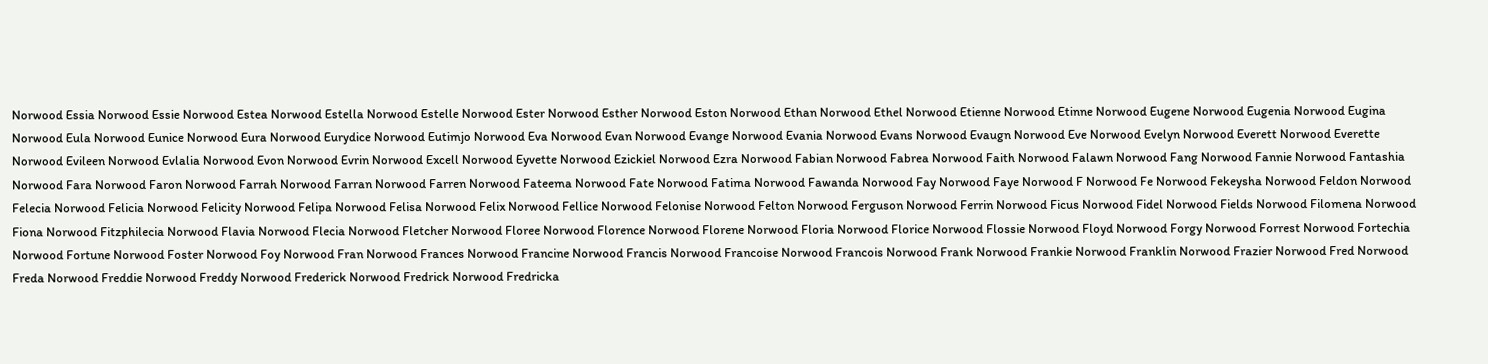Norwood Essia Norwood Essie Norwood Estea Norwood Estella Norwood Estelle Norwood Ester Norwood Esther Norwood Eston Norwood Ethan Norwood Ethel Norwood Etienne Norwood Etinne Norwood Eugene Norwood Eugenia Norwood Eugina Norwood Eula Norwood Eunice Norwood Eura Norwood Eurydice Norwood Eutimjo Norwood Eva Norwood Evan Norwood Evange Norwood Evania Norwood Evans Norwood Evaugn Norwood Eve Norwood Evelyn Norwood Everett Norwood Everette Norwood Evileen Norwood Evlalia Norwood Evon Norwood Evrin Norwood Excell Norwood Eyvette Norwood Ezickiel Norwood Ezra Norwood Fabian Norwood Fabrea Norwood Faith Norwood Falawn Norwood Fang Norwood Fannie Norwood Fantashia Norwood Fara Norwood Faron Norwood Farrah Norwood Farran Norwood Farren Norwood Fateema Norwood Fate Norwood Fatima Norwood Fawanda Norwood Fay Norwood Faye Norwood F Norwood Fe Norwood Fekeysha Norwood Feldon Norwood Felecia Norwood Felicia Norwood Felicity Norwood Felipa Norwood Felisa Norwood Felix Norwood Fellice Norwood Felonise Norwood Felton Norwood Ferguson Norwood Ferrin Norwood Ficus Norwood Fidel Norwood Fields Norwood Filomena Norwood Fiona Norwood Fitzphilecia Norwood Flavia Norwood Flecia Norwood Fletcher Norwood Floree Norwood Florence Norwood Florene Norwood Floria Norwood Florice Norwood Flossie Norwood Floyd Norwood Forgy Norwood Forrest Norwood Fortechia Norwood Fortune Norwood Foster Norwood Foy Norwood Fran Norwood Frances Norwood Francine Norwood Francis Norwood Francoise Norwood Francois Norwood Frank Norwood Frankie Norwood Franklin Norwood Frazier Norwood Fred Norwood Freda Norwood Freddie Norwood Freddy Norwood Frederick Norwood Fredrick Norwood Fredricka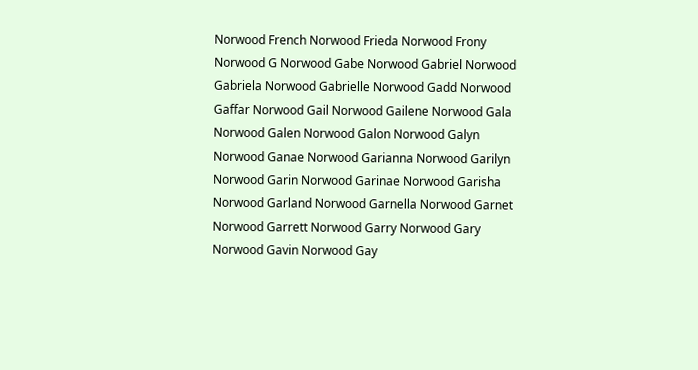Norwood French Norwood Frieda Norwood Frony Norwood G Norwood Gabe Norwood Gabriel Norwood Gabriela Norwood Gabrielle Norwood Gadd Norwood Gaffar Norwood Gail Norwood Gailene Norwood Gala Norwood Galen Norwood Galon Norwood Galyn Norwood Ganae Norwood Garianna Norwood Garilyn Norwood Garin Norwood Garinae Norwood Garisha Norwood Garland Norwood Garnella Norwood Garnet Norwood Garrett Norwood Garry Norwood Gary Norwood Gavin Norwood Gay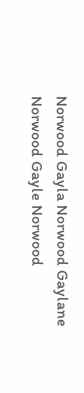Norwood Gayla Norwood Gaylane Norwood Gayle Norwood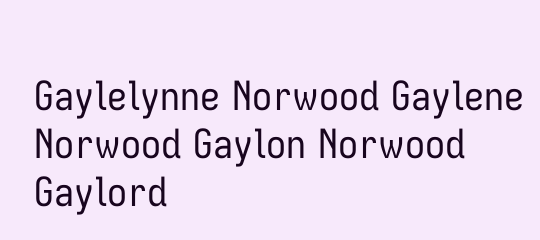Gaylelynne Norwood Gaylene Norwood Gaylon Norwood Gaylord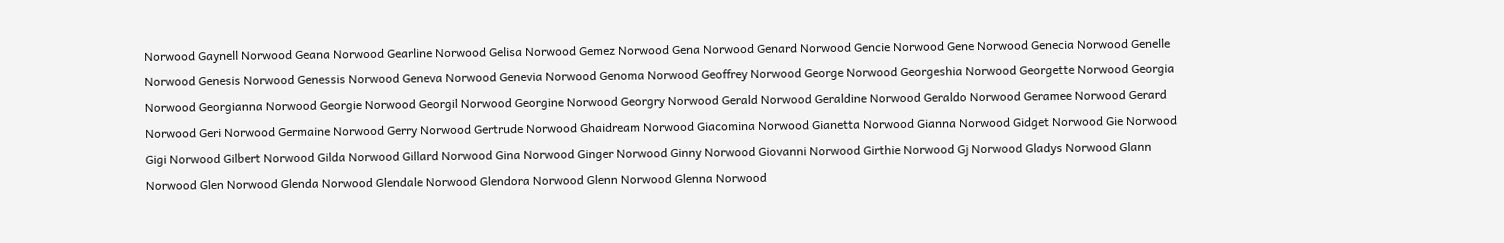Norwood Gaynell Norwood Geana Norwood Gearline Norwood Gelisa Norwood Gemez Norwood Gena Norwood Genard Norwood Gencie Norwood Gene Norwood Genecia Norwood Genelle Norwood Genesis Norwood Genessis Norwood Geneva Norwood Genevia Norwood Genoma Norwood Geoffrey Norwood George Norwood Georgeshia Norwood Georgette Norwood Georgia Norwood Georgianna Norwood Georgie Norwood Georgil Norwood Georgine Norwood Georgry Norwood Gerald Norwood Geraldine Norwood Geraldo Norwood Geramee Norwood Gerard Norwood Geri Norwood Germaine Norwood Gerry Norwood Gertrude Norwood Ghaidream Norwood Giacomina Norwood Gianetta Norwood Gianna Norwood Gidget Norwood Gie Norwood Gigi Norwood Gilbert Norwood Gilda Norwood Gillard Norwood Gina Norwood Ginger Norwood Ginny Norwood Giovanni Norwood Girthie Norwood Gj Norwood Gladys Norwood Glann Norwood Glen Norwood Glenda Norwood Glendale Norwood Glendora Norwood Glenn Norwood Glenna Norwood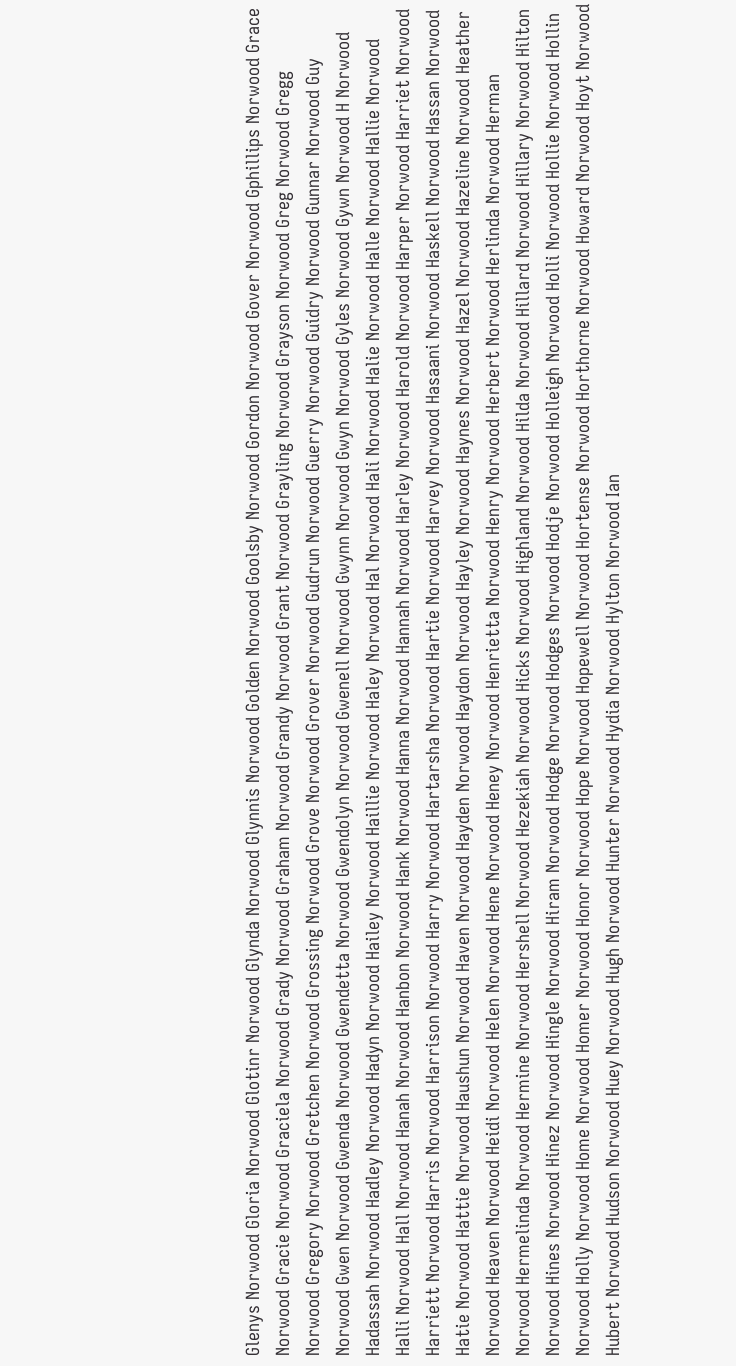Glenys Norwood Gloria Norwood Glotinr Norwood Glynda Norwood Glynnis Norwood Golden Norwood Goolsby Norwood Gordon Norwood Gover Norwood Gphillips Norwood Grace Norwood Gracie Norwood Graciela Norwood Grady Norwood Graham Norwood Grandy Norwood Grant Norwood Grayling Norwood Grayson Norwood Greg Norwood Gregg Norwood Gregory Norwood Gretchen Norwood Grossing Norwood Grove Norwood Grover Norwood Gudrun Norwood Guerry Norwood Guidry Norwood Gunnar Norwood Guy Norwood Gwen Norwood Gwenda Norwood Gwendetta Norwood Gwendolyn Norwood Gwenell Norwood Gwynn Norwood Gwyn Norwood Gyles Norwood Gywn Norwood H Norwood Hadassah Norwood Hadley Norwood Hadyn Norwood Hailey Norwood Haillie Norwood Haley Norwood Hal Norwood Hali Norwood Halie Norwood Halle Norwood Hallie Norwood Halli Norwood Hall Norwood Hanah Norwood Hanbon Norwood Hank Norwood Hanna Norwood Hannah Norwood Harley Norwood Harold Norwood Harper Norwood Harriet Norwood Harriett Norwood Harris Norwood Harrison Norwood Harry Norwood Hartarsha Norwood Hartie Norwood Harvey Norwood Hasaani Norwood Haskell Norwood Hassan Norwood Hatie Norwood Hattie Norwood Haushun Norwood Haven Norwood Hayden Norwood Haydon Norwood Hayley Norwood Haynes Norwood Hazel Norwood Hazeline Norwood Heather Norwood Heaven Norwood Heidi Norwood Helen Norwood Hene Norwood Heney Norwood Henrietta Norwood Henry Norwood Herbert Norwood Herlinda Norwood Herman Norwood Hermelinda Norwood Hermine Norwood Hershell Norwood Hezekiah Norwood Hicks Norwood Highland Norwood Hilda Norwood Hillard Norwood Hillary Norwood Hilton Norwood Hines Norwood Hinez Norwood Hingle Norwood Hiram Norwood Hodge Norwood Hodges Norwood Hodje Norwood Holleigh Norwood Holli Norwood Hollie Norwood Hollin Norwood Holly Norwood Home Norwood Homer Norwood Honor Norwood Hope Norwood Hopewell Norwood Hortense Norwood Horthorne Norwood Howard Norwood Hoyt Norwood Hubert Norwood Hudson Norwood Huey Norwood Hugh Norwood Hunter Norwood Hydia Norwood Hylton Norwood Ian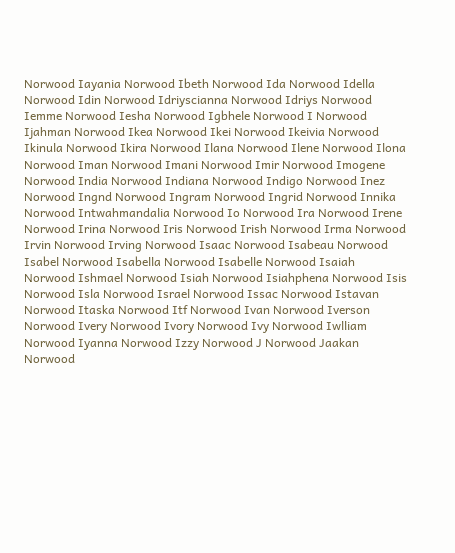Norwood Iayania Norwood Ibeth Norwood Ida Norwood Idella Norwood Idin Norwood Idriyscianna Norwood Idriys Norwood Iemme Norwood Iesha Norwood Igbhele Norwood I Norwood Ijahman Norwood Ikea Norwood Ikei Norwood Ikeivia Norwood Ikinula Norwood Ikira Norwood Ilana Norwood Ilene Norwood Ilona Norwood Iman Norwood Imani Norwood Imir Norwood Imogene Norwood India Norwood Indiana Norwood Indigo Norwood Inez Norwood Ingnd Norwood Ingram Norwood Ingrid Norwood Innika Norwood Intwahmandalia Norwood Io Norwood Ira Norwood Irene Norwood Irina Norwood Iris Norwood Irish Norwood Irma Norwood Irvin Norwood Irving Norwood Isaac Norwood Isabeau Norwood Isabel Norwood Isabella Norwood Isabelle Norwood Isaiah Norwood Ishmael Norwood Isiah Norwood Isiahphena Norwood Isis Norwood Isla Norwood Israel Norwood Issac Norwood Istavan Norwood Itaska Norwood Itf Norwood Ivan Norwood Iverson Norwood Ivery Norwood Ivory Norwood Ivy Norwood Iwlliam Norwood Iyanna Norwood Izzy Norwood J Norwood Jaakan Norwood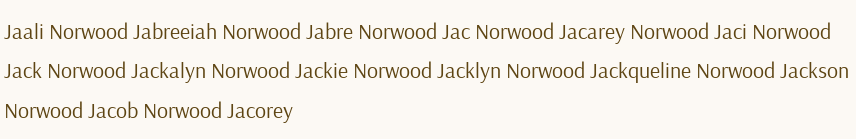Jaali Norwood Jabreeiah Norwood Jabre Norwood Jac Norwood Jacarey Norwood Jaci Norwood Jack Norwood Jackalyn Norwood Jackie Norwood Jacklyn Norwood Jackqueline Norwood Jackson Norwood Jacob Norwood Jacorey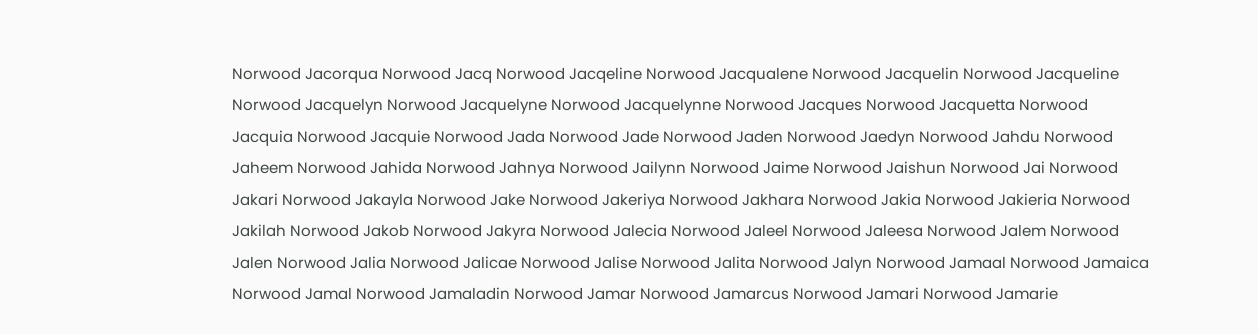Norwood Jacorqua Norwood Jacq Norwood Jacqeline Norwood Jacqualene Norwood Jacquelin Norwood Jacqueline Norwood Jacquelyn Norwood Jacquelyne Norwood Jacquelynne Norwood Jacques Norwood Jacquetta Norwood Jacquia Norwood Jacquie Norwood Jada Norwood Jade Norwood Jaden Norwood Jaedyn Norwood Jahdu Norwood Jaheem Norwood Jahida Norwood Jahnya Norwood Jailynn Norwood Jaime Norwood Jaishun Norwood Jai Norwood Jakari Norwood Jakayla Norwood Jake Norwood Jakeriya Norwood Jakhara Norwood Jakia Norwood Jakieria Norwood Jakilah Norwood Jakob Norwood Jakyra Norwood Jalecia Norwood Jaleel Norwood Jaleesa Norwood Jalem Norwood Jalen Norwood Jalia Norwood Jalicae Norwood Jalise Norwood Jalita Norwood Jalyn Norwood Jamaal Norwood Jamaica Norwood Jamal Norwood Jamaladin Norwood Jamar Norwood Jamarcus Norwood Jamari Norwood Jamarie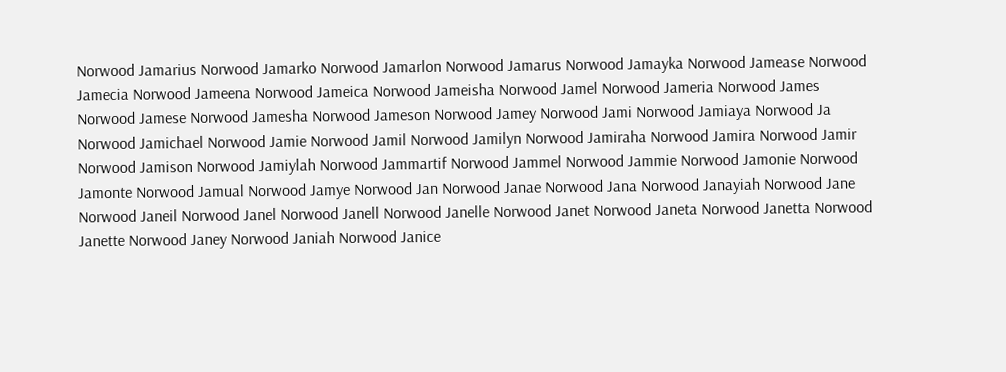Norwood Jamarius Norwood Jamarko Norwood Jamarlon Norwood Jamarus Norwood Jamayka Norwood Jamease Norwood Jamecia Norwood Jameena Norwood Jameica Norwood Jameisha Norwood Jamel Norwood Jameria Norwood James Norwood Jamese Norwood Jamesha Norwood Jameson Norwood Jamey Norwood Jami Norwood Jamiaya Norwood Ja Norwood Jamichael Norwood Jamie Norwood Jamil Norwood Jamilyn Norwood Jamiraha Norwood Jamira Norwood Jamir Norwood Jamison Norwood Jamiylah Norwood Jammartif Norwood Jammel Norwood Jammie Norwood Jamonie Norwood Jamonte Norwood Jamual Norwood Jamye Norwood Jan Norwood Janae Norwood Jana Norwood Janayiah Norwood Jane Norwood Janeil Norwood Janel Norwood Janell Norwood Janelle Norwood Janet Norwood Janeta Norwood Janetta Norwood Janette Norwood Janey Norwood Janiah Norwood Janice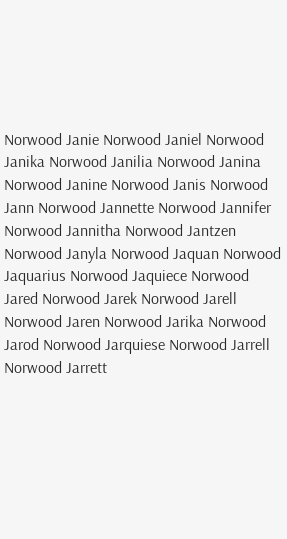Norwood Janie Norwood Janiel Norwood Janika Norwood Janilia Norwood Janina Norwood Janine Norwood Janis Norwood Jann Norwood Jannette Norwood Jannifer Norwood Jannitha Norwood Jantzen Norwood Janyla Norwood Jaquan Norwood Jaquarius Norwood Jaquiece Norwood Jared Norwood Jarek Norwood Jarell Norwood Jaren Norwood Jarika Norwood Jarod Norwood Jarquiese Norwood Jarrell Norwood Jarrett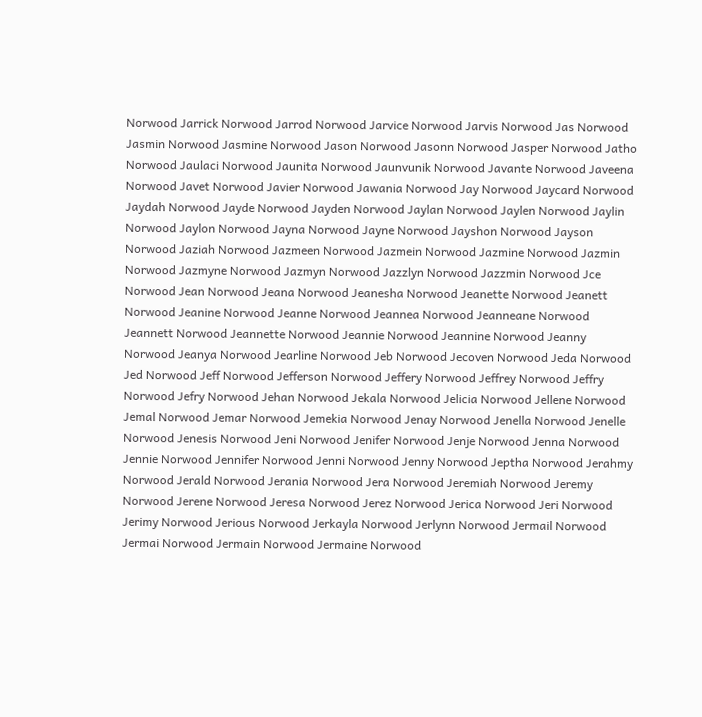Norwood Jarrick Norwood Jarrod Norwood Jarvice Norwood Jarvis Norwood Jas Norwood Jasmin Norwood Jasmine Norwood Jason Norwood Jasonn Norwood Jasper Norwood Jatho Norwood Jaulaci Norwood Jaunita Norwood Jaunvunik Norwood Javante Norwood Javeena Norwood Javet Norwood Javier Norwood Jawania Norwood Jay Norwood Jaycard Norwood Jaydah Norwood Jayde Norwood Jayden Norwood Jaylan Norwood Jaylen Norwood Jaylin Norwood Jaylon Norwood Jayna Norwood Jayne Norwood Jayshon Norwood Jayson Norwood Jaziah Norwood Jazmeen Norwood Jazmein Norwood Jazmine Norwood Jazmin Norwood Jazmyne Norwood Jazmyn Norwood Jazzlyn Norwood Jazzmin Norwood Jce Norwood Jean Norwood Jeana Norwood Jeanesha Norwood Jeanette Norwood Jeanett Norwood Jeanine Norwood Jeanne Norwood Jeannea Norwood Jeanneane Norwood Jeannett Norwood Jeannette Norwood Jeannie Norwood Jeannine Norwood Jeanny Norwood Jeanya Norwood Jearline Norwood Jeb Norwood Jecoven Norwood Jeda Norwood Jed Norwood Jeff Norwood Jefferson Norwood Jeffery Norwood Jeffrey Norwood Jeffry Norwood Jefry Norwood Jehan Norwood Jekala Norwood Jelicia Norwood Jellene Norwood Jemal Norwood Jemar Norwood Jemekia Norwood Jenay Norwood Jenella Norwood Jenelle Norwood Jenesis Norwood Jeni Norwood Jenifer Norwood Jenje Norwood Jenna Norwood Jennie Norwood Jennifer Norwood Jenni Norwood Jenny Norwood Jeptha Norwood Jerahmy Norwood Jerald Norwood Jerania Norwood Jera Norwood Jeremiah Norwood Jeremy Norwood Jerene Norwood Jeresa Norwood Jerez Norwood Jerica Norwood Jeri Norwood Jerimy Norwood Jerious Norwood Jerkayla Norwood Jerlynn Norwood Jermail Norwood Jermai Norwood Jermain Norwood Jermaine Norwood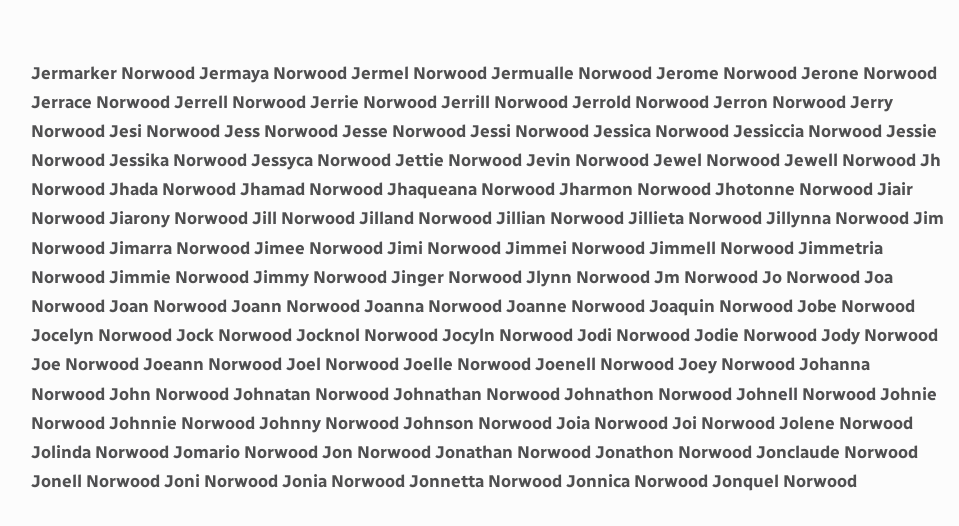Jermarker Norwood Jermaya Norwood Jermel Norwood Jermualle Norwood Jerome Norwood Jerone Norwood Jerrace Norwood Jerrell Norwood Jerrie Norwood Jerrill Norwood Jerrold Norwood Jerron Norwood Jerry Norwood Jesi Norwood Jess Norwood Jesse Norwood Jessi Norwood Jessica Norwood Jessiccia Norwood Jessie Norwood Jessika Norwood Jessyca Norwood Jettie Norwood Jevin Norwood Jewel Norwood Jewell Norwood Jh Norwood Jhada Norwood Jhamad Norwood Jhaqueana Norwood Jharmon Norwood Jhotonne Norwood Jiair Norwood Jiarony Norwood Jill Norwood Jilland Norwood Jillian Norwood Jillieta Norwood Jillynna Norwood Jim Norwood Jimarra Norwood Jimee Norwood Jimi Norwood Jimmei Norwood Jimmell Norwood Jimmetria Norwood Jimmie Norwood Jimmy Norwood Jinger Norwood Jlynn Norwood Jm Norwood Jo Norwood Joa Norwood Joan Norwood Joann Norwood Joanna Norwood Joanne Norwood Joaquin Norwood Jobe Norwood Jocelyn Norwood Jock Norwood Jocknol Norwood Jocyln Norwood Jodi Norwood Jodie Norwood Jody Norwood Joe Norwood Joeann Norwood Joel Norwood Joelle Norwood Joenell Norwood Joey Norwood Johanna Norwood John Norwood Johnatan Norwood Johnathan Norwood Johnathon Norwood Johnell Norwood Johnie Norwood Johnnie Norwood Johnny Norwood Johnson Norwood Joia Norwood Joi Norwood Jolene Norwood Jolinda Norwood Jomario Norwood Jon Norwood Jonathan Norwood Jonathon Norwood Jonclaude Norwood Jonell Norwood Joni Norwood Jonia Norwood Jonnetta Norwood Jonnica Norwood Jonquel Norwood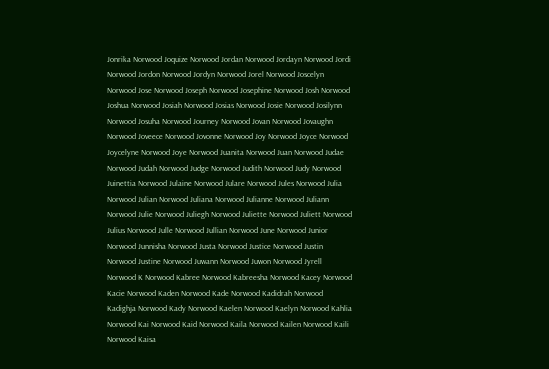Jonrika Norwood Joquize Norwood Jordan Norwood Jordayn Norwood Jordi Norwood Jordon Norwood Jordyn Norwood Jorel Norwood Joscelyn Norwood Jose Norwood Joseph Norwood Josephine Norwood Josh Norwood Joshua Norwood Josiah Norwood Josias Norwood Josie Norwood Josilynn Norwood Josuha Norwood Journey Norwood Jovan Norwood Jovaughn Norwood Joveece Norwood Jovonne Norwood Joy Norwood Joyce Norwood Joycelyne Norwood Joye Norwood Juanita Norwood Juan Norwood Judae Norwood Judah Norwood Judge Norwood Judith Norwood Judy Norwood Juinettia Norwood Julaine Norwood Julare Norwood Jules Norwood Julia Norwood Julian Norwood Juliana Norwood Julianne Norwood Juliann Norwood Julie Norwood Juliegh Norwood Juliette Norwood Juliett Norwood Julius Norwood Julle Norwood Jullian Norwood June Norwood Junior Norwood Junnisha Norwood Justa Norwood Justice Norwood Justin Norwood Justine Norwood Juwann Norwood Juwon Norwood Jyrell Norwood K Norwood Kabree Norwood Kabreesha Norwood Kacey Norwood Kacie Norwood Kaden Norwood Kade Norwood Kadidrah Norwood Kadighja Norwood Kady Norwood Kaelen Norwood Kaelyn Norwood Kahlia Norwood Kai Norwood Kaid Norwood Kaila Norwood Kailen Norwood Kaili Norwood Kaisa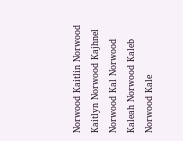Norwood Kaitlin Norwood Kaitlyn Norwood Kajhnel Norwood Kal Norwood Kaleah Norwood Kaleb Norwood Kale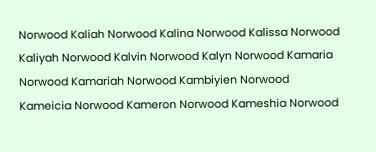Norwood Kaliah Norwood Kalina Norwood Kalissa Norwood Kaliyah Norwood Kalvin Norwood Kalyn Norwood Kamaria Norwood Kamariah Norwood Kambiyien Norwood Kameicia Norwood Kameron Norwood Kameshia Norwood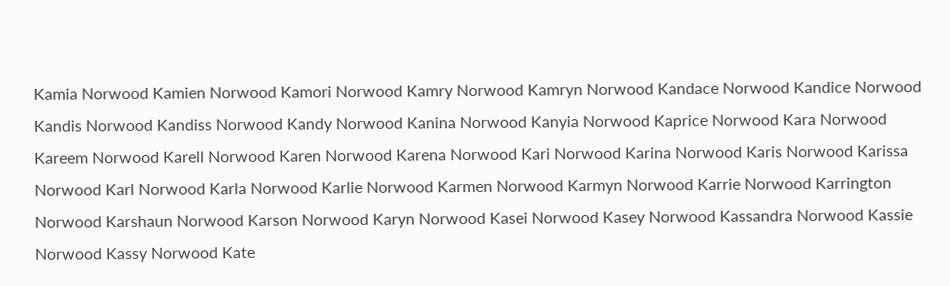Kamia Norwood Kamien Norwood Kamori Norwood Kamry Norwood Kamryn Norwood Kandace Norwood Kandice Norwood Kandis Norwood Kandiss Norwood Kandy Norwood Kanina Norwood Kanyia Norwood Kaprice Norwood Kara Norwood Kareem Norwood Karell Norwood Karen Norwood Karena Norwood Kari Norwood Karina Norwood Karis Norwood Karissa Norwood Karl Norwood Karla Norwood Karlie Norwood Karmen Norwood Karmyn Norwood Karrie Norwood Karrington Norwood Karshaun Norwood Karson Norwood Karyn Norwood Kasei Norwood Kasey Norwood Kassandra Norwood Kassie Norwood Kassy Norwood Kate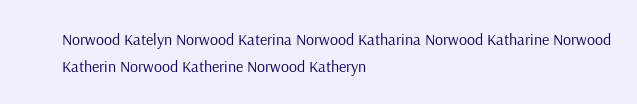Norwood Katelyn Norwood Katerina Norwood Katharina Norwood Katharine Norwood Katherin Norwood Katherine Norwood Katheryn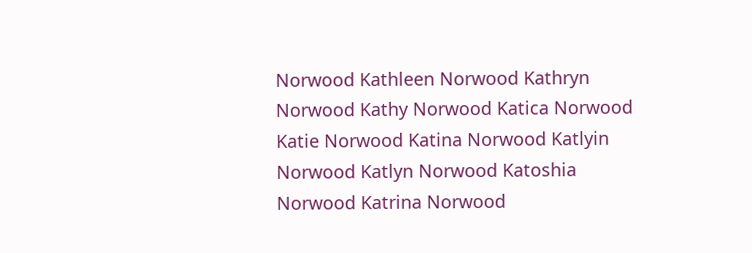Norwood Kathleen Norwood Kathryn Norwood Kathy Norwood Katica Norwood Katie Norwood Katina Norwood Katlyin Norwood Katlyn Norwood Katoshia Norwood Katrina Norwood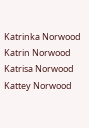Katrinka Norwood Katrin Norwood Katrisa Norwood Kattey Norwood